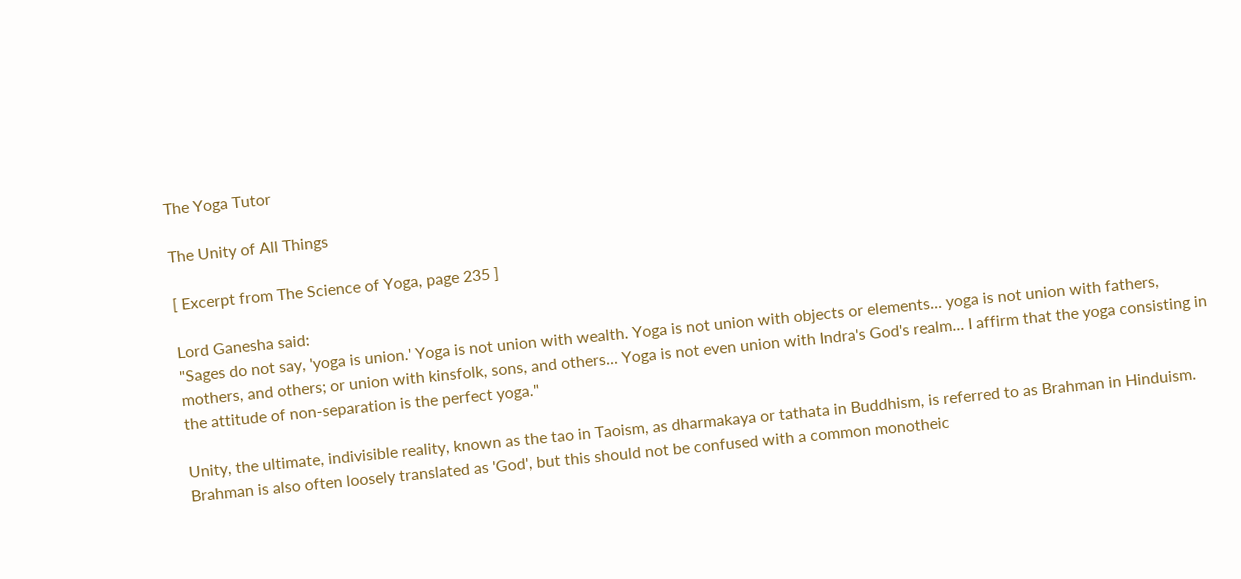The Yoga Tutor

The Unity of All Things

[ Excerpt from The Science of Yoga, page 235 ]

Lord Ganesha said:
"Sages do not say, 'yoga is union.' Yoga is not union with wealth. Yoga is not union with objects or elements... yoga is not union with fathers, mothers, and others; or union with kinsfolk, sons, and others... Yoga is not even union with Indra's God's realm... I affirm that the yoga consisting in the attitude of non-separation is the perfect yoga."

Unity, the ultimate, indivisible reality, known as the tao in Taoism, as dharmakaya or tathata in Buddhism, is referred to as Brahman in Hinduism. Brahman is also often loosely translated as 'God', but this should not be confused with a common monotheic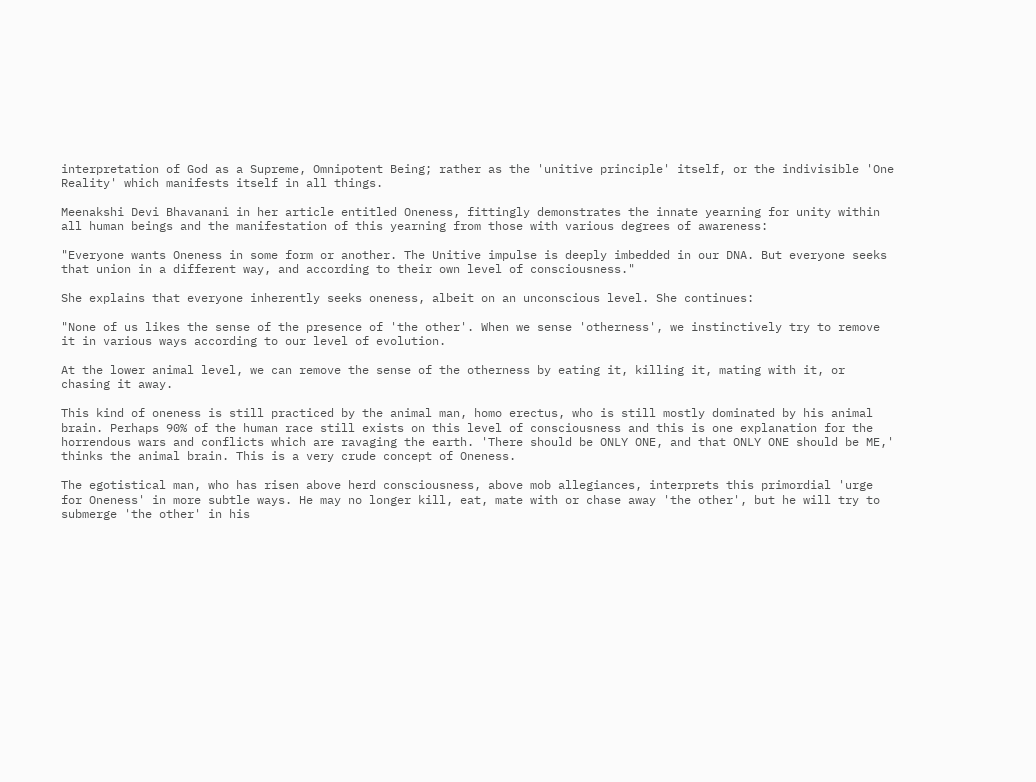interpretation of God as a Supreme, Omnipotent Being; rather as the 'unitive principle' itself, or the indivisible 'One Reality' which manifests itself in all things.

Meenakshi Devi Bhavanani in her article entitled Oneness, fittingly demonstrates the innate yearning for unity within all human beings and the manifestation of this yearning from those with various degrees of awareness:

"Everyone wants Oneness in some form or another. The Unitive impulse is deeply imbedded in our DNA. But everyone seeks that union in a different way, and according to their own level of consciousness."

She explains that everyone inherently seeks oneness, albeit on an unconscious level. She continues:

"None of us likes the sense of the presence of 'the other'. When we sense 'otherness', we instinctively try to remove it in various ways according to our level of evolution.

At the lower animal level, we can remove the sense of the otherness by eating it, killing it, mating with it, or chasing it away.

This kind of oneness is still practiced by the animal man, homo erectus, who is still mostly dominated by his animal brain. Perhaps 90% of the human race still exists on this level of consciousness and this is one explanation for the horrendous wars and conflicts which are ravaging the earth. 'There should be ONLY ONE, and that ONLY ONE should be ME,' thinks the animal brain. This is a very crude concept of Oneness.

The egotistical man, who has risen above herd consciousness, above mob allegiances, interprets this primordial 'urge for Oneness' in more subtle ways. He may no longer kill, eat, mate with or chase away 'the other', but he will try to submerge 'the other' in his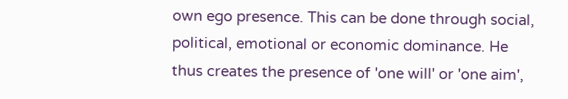own ego presence. This can be done through social, political, emotional or economic dominance. He thus creates the presence of 'one will' or 'one aim',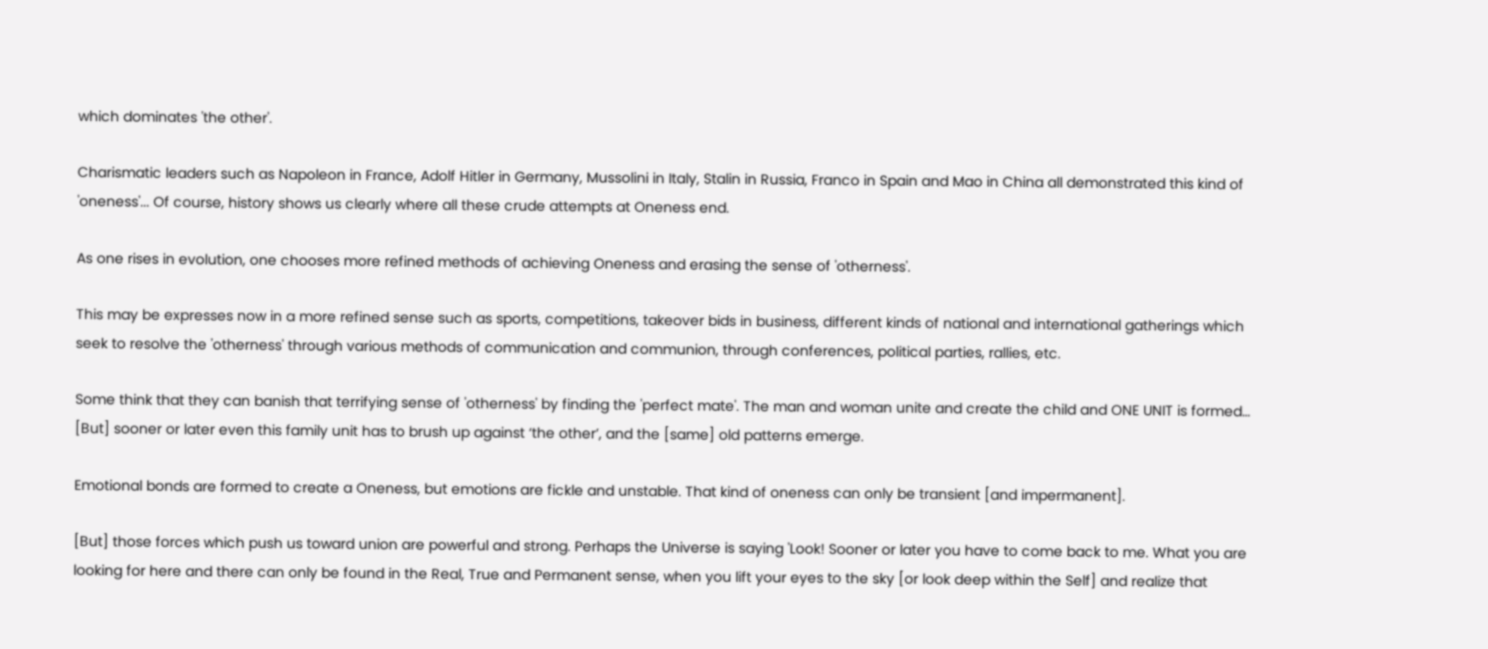which dominates 'the other'.

Charismatic leaders such as Napoleon in France, Adolf Hitler in Germany, Mussolini in Italy, Stalin in Russia, Franco in Spain and Mao in China all demonstrated this kind of 'oneness'... Of course, history shows us clearly where all these crude attempts at Oneness end.

As one rises in evolution, one chooses more refined methods of achieving Oneness and erasing the sense of 'otherness'.

This may be expresses now in a more refined sense such as sports, competitions, takeover bids in business, different kinds of national and international gatherings which seek to resolve the 'otherness' through various methods of communication and communion, through conferences, political parties, rallies, etc.

Some think that they can banish that terrifying sense of 'otherness' by finding the 'perfect mate'. The man and woman unite and create the child and ONE UNIT is formed… [But] sooner or later even this family unit has to brush up against ‘the other’, and the [same] old patterns emerge.

Emotional bonds are formed to create a Oneness, but emotions are fickle and unstable. That kind of oneness can only be transient [and impermanent].

[But] those forces which push us toward union are powerful and strong. Perhaps the Universe is saying 'Look! Sooner or later you have to come back to me. What you are looking for here and there can only be found in the Real, True and Permanent sense, when you lift your eyes to the sky [or look deep within the Self] and realize that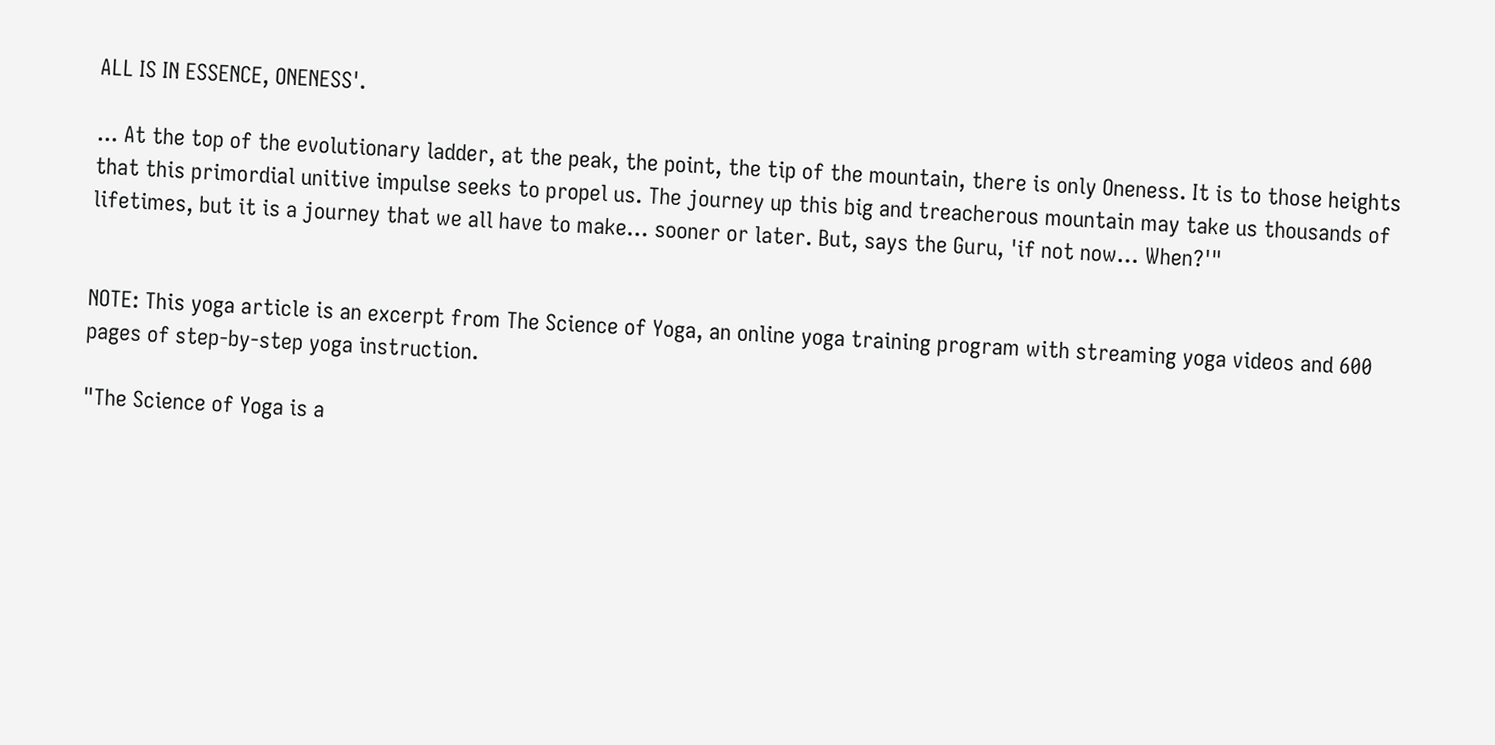ALL IS IN ESSENCE, ONENESS'.

... At the top of the evolutionary ladder, at the peak, the point, the tip of the mountain, there is only Oneness. It is to those heights that this primordial unitive impulse seeks to propel us. The journey up this big and treacherous mountain may take us thousands of lifetimes, but it is a journey that we all have to make… sooner or later. But, says the Guru, 'if not now… When?'"


NOTE: This yoga article is an excerpt from The Science of Yoga, an online yoga training program with streaming yoga videos and 600 pages of step-by-step yoga instruction.

"The Science of Yoga is a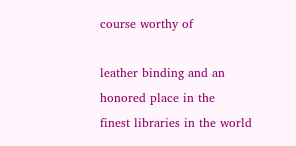course worthy of

leather binding and an honored place in the
finest libraries in the world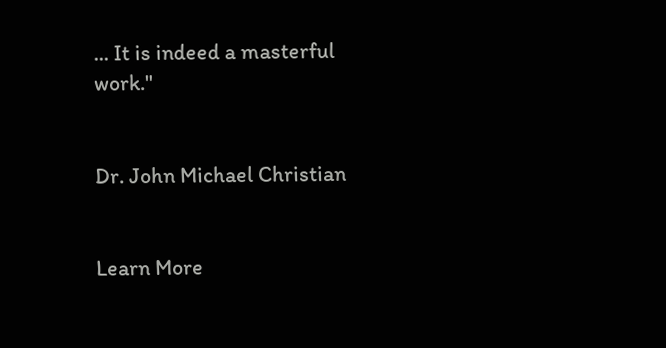... It is indeed a masterful work."


Dr. John Michael Christian


Learn More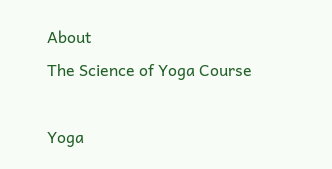About
The Science of Yoga Course

Yoga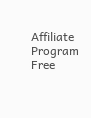Affiliate Program
Free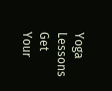Yoga Lessons
Get Your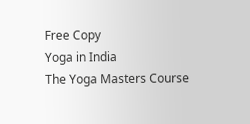Free Copy
Yoga in India
The Yoga Masters Course